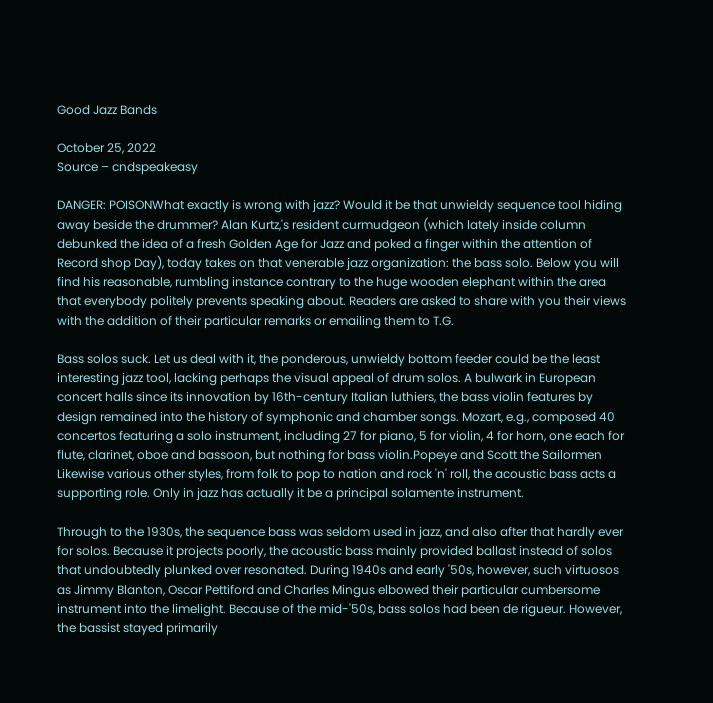Good Jazz Bands

October 25, 2022
Source – cndspeakeasy

DANGER: POISONWhat exactly is wrong with jazz? Would it be that unwieldy sequence tool hiding away beside the drummer? Alan Kurtz,'s resident curmudgeon (which lately inside column debunked the idea of a fresh Golden Age for Jazz and poked a finger within the attention of Record shop Day), today takes on that venerable jazz organization: the bass solo. Below you will find his reasonable, rumbling instance contrary to the huge wooden elephant within the area that everybody politely prevents speaking about. Readers are asked to share with you their views with the addition of their particular remarks or emailing them to T.G.

Bass solos suck. Let us deal with it, the ponderous, unwieldy bottom feeder could be the least interesting jazz tool, lacking perhaps the visual appeal of drum solos. A bulwark in European concert halls since its innovation by 16th-century Italian luthiers, the bass violin features by design remained into the history of symphonic and chamber songs. Mozart, e.g., composed 40 concertos featuring a solo instrument, including 27 for piano, 5 for violin, 4 for horn, one each for flute, clarinet, oboe and bassoon, but nothing for bass violin.Popeye and Scott the Sailormen Likewise various other styles, from folk to pop to nation and rock 'n' roll, the acoustic bass acts a supporting role. Only in jazz has actually it be a principal solamente instrument.

Through to the 1930s, the sequence bass was seldom used in jazz, and also after that hardly ever for solos. Because it projects poorly, the acoustic bass mainly provided ballast instead of solos that undoubtedly plunked over resonated. During 1940s and early '50s, however, such virtuosos as Jimmy Blanton, Oscar Pettiford and Charles Mingus elbowed their particular cumbersome instrument into the limelight. Because of the mid-'50s, bass solos had been de rigueur. However, the bassist stayed primarily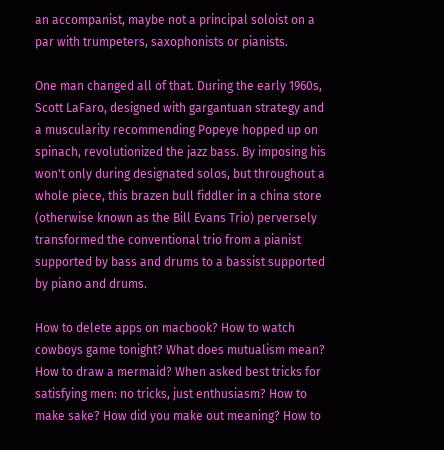an accompanist, maybe not a principal soloist on a par with trumpeters, saxophonists or pianists.

One man changed all of that. During the early 1960s, Scott LaFaro, designed with gargantuan strategy and a muscularity recommending Popeye hopped up on spinach, revolutionized the jazz bass. By imposing his won't only during designated solos, but throughout a whole piece, this brazen bull fiddler in a china store (otherwise known as the Bill Evans Trio) perversely transformed the conventional trio from a pianist supported by bass and drums to a bassist supported by piano and drums.

How to delete apps on macbook? How to watch cowboys game tonight? What does mutualism mean? How to draw a mermaid? When asked best tricks for satisfying men: no tricks, just enthusiasm? How to make sake? How did you make out meaning? How to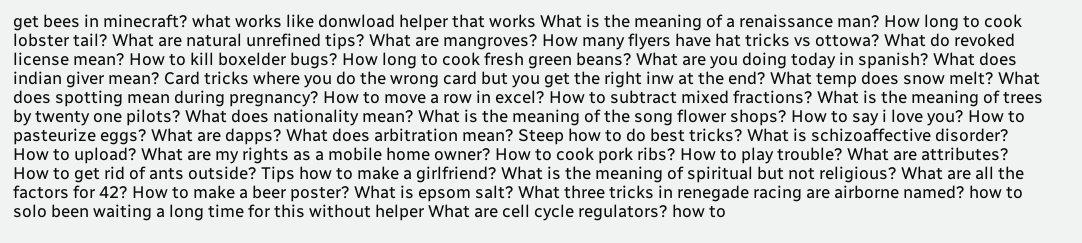get bees in minecraft? what works like donwload helper that works What is the meaning of a renaissance man? How long to cook lobster tail? What are natural unrefined tips? What are mangroves? How many flyers have hat tricks vs ottowa? What do revoked license mean? How to kill boxelder bugs? How long to cook fresh green beans? What are you doing today in spanish? What does indian giver mean? Card tricks where you do the wrong card but you get the right inw at the end? What temp does snow melt? What does spotting mean during pregnancy? How to move a row in excel? How to subtract mixed fractions? What is the meaning of trees by twenty one pilots? What does nationality mean? What is the meaning of the song flower shops? How to say i love you? How to pasteurize eggs? What are dapps? What does arbitration mean? Steep how to do best tricks? What is schizoaffective disorder? How to upload? What are my rights as a mobile home owner? How to cook pork ribs? How to play trouble? What are attributes? How to get rid of ants outside? Tips how to make a girlfriend? What is the meaning of spiritual but not religious? What are all the factors for 42? How to make a beer poster? What is epsom salt? What three tricks in renegade racing are airborne named? how to solo been waiting a long time for this without helper What are cell cycle regulators? how to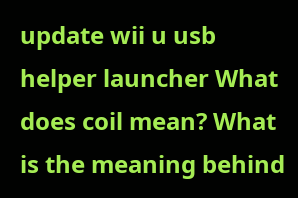update wii u usb helper launcher What does coil mean? What is the meaning behind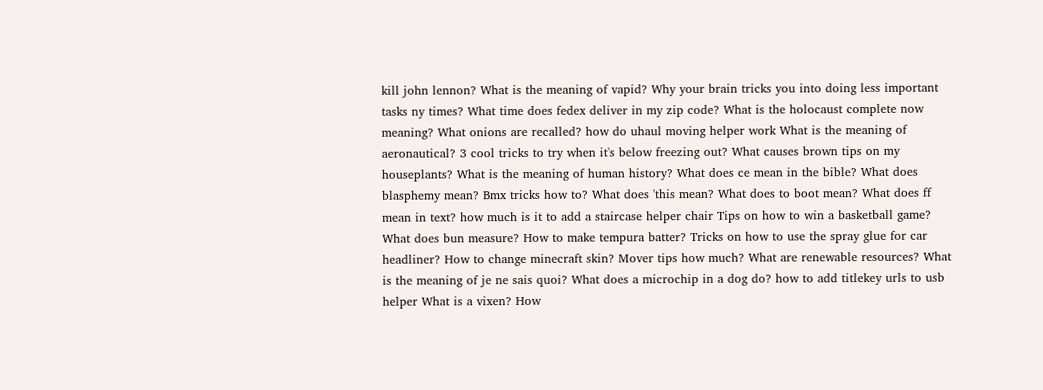kill john lennon? What is the meaning of vapid? Why your brain tricks you into doing less important tasks ny times? What time does fedex deliver in my zip code? What is the holocaust complete now meaning? What onions are recalled? how do uhaul moving helper work What is the meaning of aeronautical? 3 cool tricks to try when it's below freezing out? What causes brown tips on my houseplants? What is the meaning of human history? What does ce mean in the bible? What does blasphemy mean? Bmx tricks how to? What does 'this mean? What does to boot mean? What does ff mean in text? how much is it to add a staircase helper chair Tips on how to win a basketball game? What does bun measure? How to make tempura batter? Tricks on how to use the spray glue for car headliner? How to change minecraft skin? Mover tips how much? What are renewable resources? What is the meaning of je ne sais quoi? What does a microchip in a dog do? how to add titlekey urls to usb helper What is a vixen? How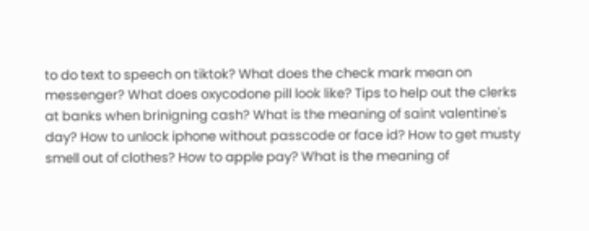to do text to speech on tiktok? What does the check mark mean on messenger? What does oxycodone pill look like? Tips to help out the clerks at banks when brinigning cash? What is the meaning of saint valentine's day? How to unlock iphone without passcode or face id? How to get musty smell out of clothes? How to apple pay? What is the meaning of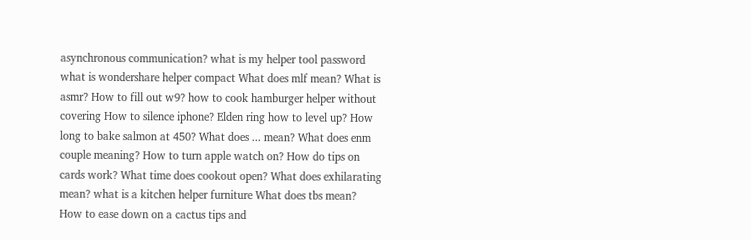asynchronous communication? what is my helper tool password what is wondershare helper compact What does mlf mean? What is asmr? How to fill out w9? how to cook hamburger helper without covering How to silence iphone? Elden ring how to level up? How long to bake salmon at 450? What does ... mean? What does enm couple meaning? How to turn apple watch on? How do tips on cards work? What time does cookout open? What does exhilarating mean? what is a kitchen helper furniture What does tbs mean? How to ease down on a cactus tips and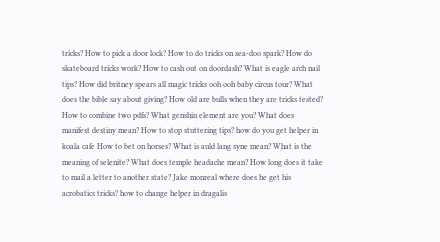tricks? How to pick a door lock? How to do tricks on sea-doo spark? How do skateboard tricks work? How to cash out on doordash? What is eagle arch nail tips? How did britney spears all magic tricks ooh ooh baby circus tour? What does the bible say about giving? How old are bulls when they are tricks tested? How to combine two pdfs? What genshin element are you? What does manifest destiny mean? How to stop stuttering tips? how do you get helper in koala cafe How to bet on horses? What is auld lang syne mean? What is the meaning of selenite? What does temple headache mean? How long does it take to mail a letter to another state? Jake monreal where does he get his acrobatics tricks? how to change helper in dragalis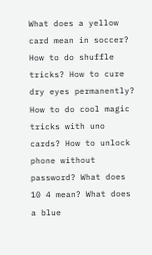What does a yellow card mean in soccer? How to do shuffle tricks? How to cure dry eyes permanently? How to do cool magic tricks with uno cards? How to unlock phone without password? What does 10 4 mean? What does a blue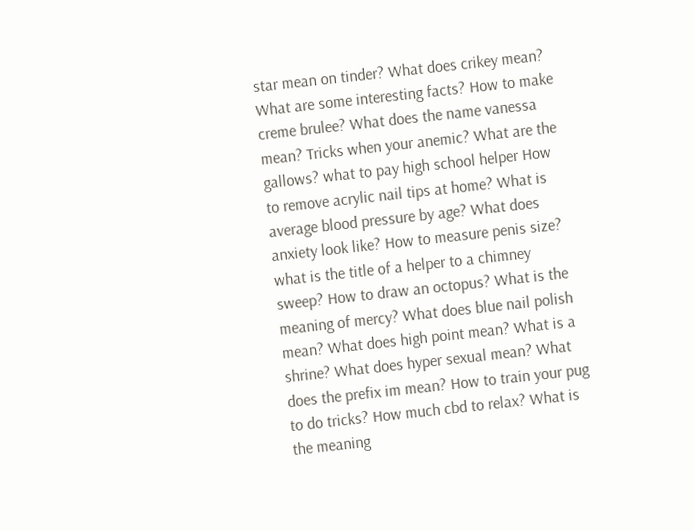star mean on tinder? What does crikey mean? What are some interesting facts? How to make creme brulee? What does the name vanessa mean? Tricks when your anemic? What are the gallows? what to pay high school helper How to remove acrylic nail tips at home? What is average blood pressure by age? What does anxiety look like? How to measure penis size? what is the title of a helper to a chimney sweep? How to draw an octopus? What is the meaning of mercy? What does blue nail polish mean? What does high point mean? What is a shrine? What does hyper sexual mean? What does the prefix im mean? How to train your pug to do tricks? How much cbd to relax? What is the meaning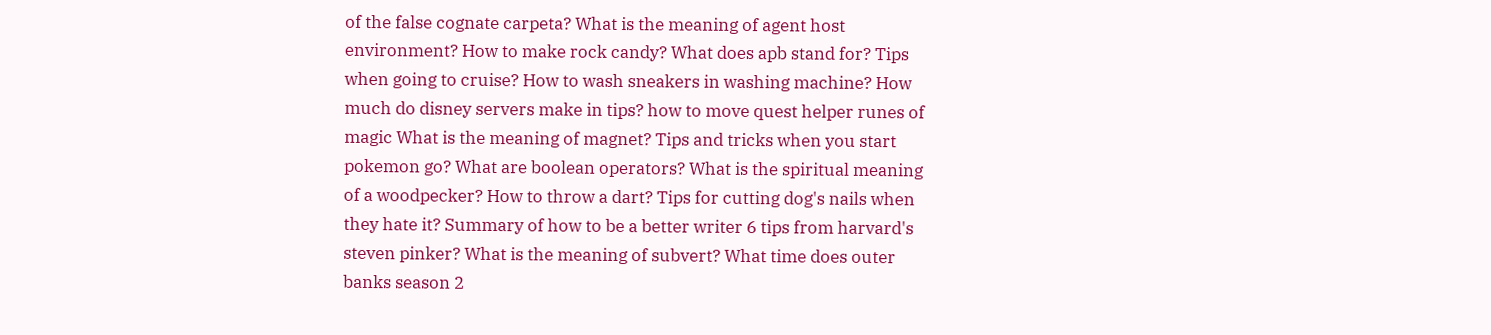of the false cognate carpeta? What is the meaning of agent host environment? How to make rock candy? What does apb stand for? Tips when going to cruise? How to wash sneakers in washing machine? How much do disney servers make in tips? how to move quest helper runes of magic What is the meaning of magnet? Tips and tricks when you start pokemon go? What are boolean operators? What is the spiritual meaning of a woodpecker? How to throw a dart? Tips for cutting dog's nails when they hate it? Summary of how to be a better writer 6 tips from harvard's steven pinker? What is the meaning of subvert? What time does outer banks season 2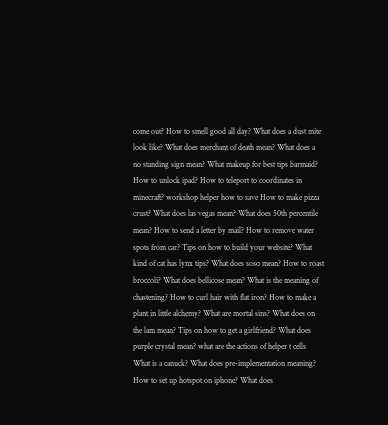come out? How to smell good all day? What does a dust mite look like? What does merchant of death mean? What does a no standing sign mean? What makeup for best tips barmaid? How to unlock ipad? How to teleport to coordinates in minecraft? workshop helper how to save How to make pizza crust? What does las vegas mean? What does 50th percentile mean? How to send a letter by mail? How to remove water spots from car? Tips on how to build your website? What kind of cat has lynx tips? What does soso mean? How to roast broccoli? What does bellicose mean? What is the meaning of chastening? How to curl hair with flat iron? How to make a plant in little alchemy? What are mortal sins? What does on the lam mean? Tips on how to get a girlfriend? What does purple crystal mean? what are the actions of helper t cells What is a canuck? What does pre-implementation meaning? How to set up hotspot on iphone? What does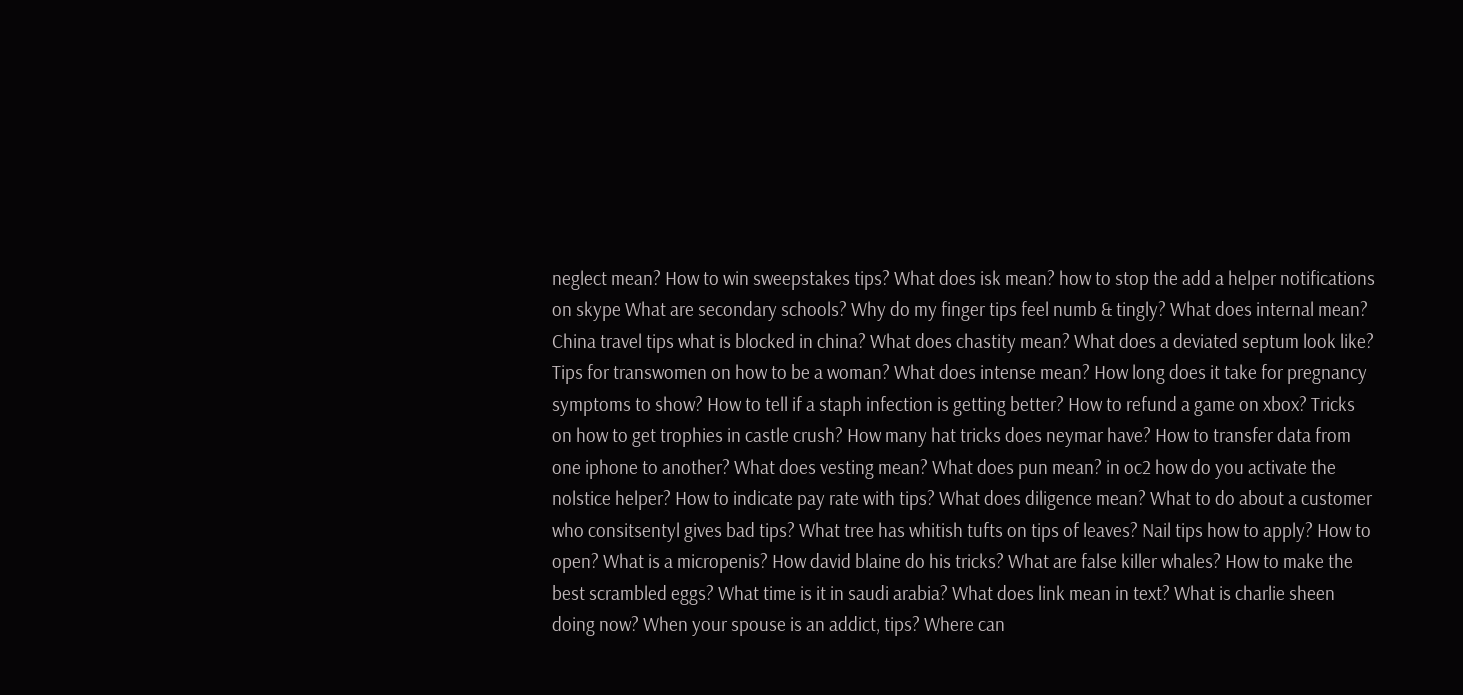neglect mean? How to win sweepstakes tips? What does isk mean? how to stop the add a helper notifications on skype What are secondary schools? Why do my finger tips feel numb & tingly? What does internal mean? China travel tips what is blocked in china? What does chastity mean? What does a deviated septum look like? Tips for transwomen on how to be a woman? What does intense mean? How long does it take for pregnancy symptoms to show? How to tell if a staph infection is getting better? How to refund a game on xbox? Tricks on how to get trophies in castle crush? How many hat tricks does neymar have? How to transfer data from one iphone to another? What does vesting mean? What does pun mean? in oc2 how do you activate the nolstice helper? How to indicate pay rate with tips? What does diligence mean? What to do about a customer who consitsentyl gives bad tips? What tree has whitish tufts on tips of leaves? Nail tips how to apply? How to open? What is a micropenis? How david blaine do his tricks? What are false killer whales? How to make the best scrambled eggs? What time is it in saudi arabia? What does link mean in text? What is charlie sheen doing now? When your spouse is an addict, tips? Where can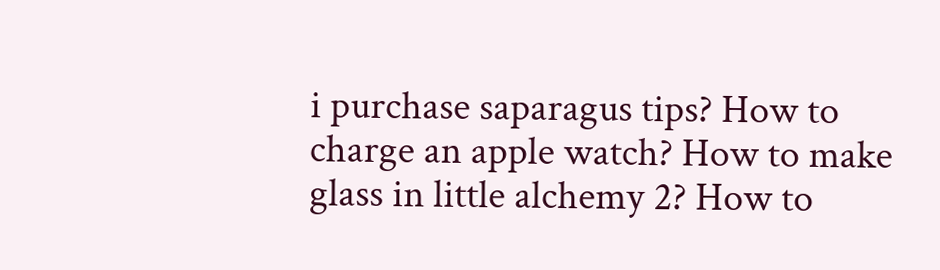i purchase saparagus tips? How to charge an apple watch? How to make glass in little alchemy 2? How to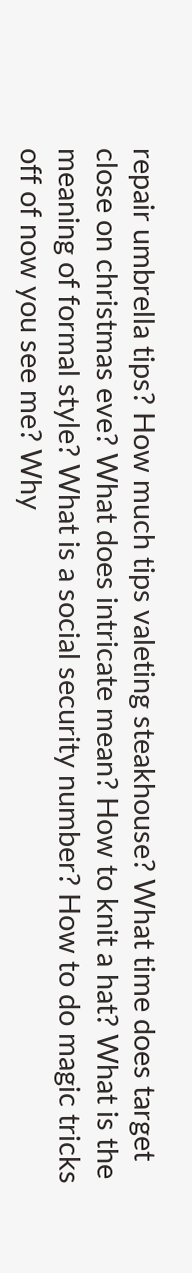repair umbrella tips? How much tips valeting steakhouse? What time does target close on christmas eve? What does intricate mean? How to knit a hat? What is the meaning of formal style? What is a social security number? How to do magic tricks off of now you see me? Why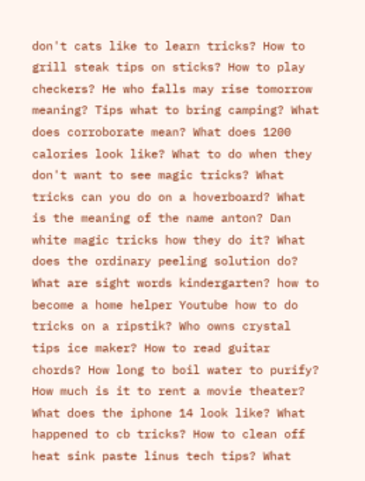don't cats like to learn tricks? How to grill steak tips on sticks? How to play checkers? He who falls may rise tomorrow meaning? Tips what to bring camping? What does corroborate mean? What does 1200 calories look like? What to do when they don't want to see magic tricks? What tricks can you do on a hoverboard? What is the meaning of the name anton? Dan white magic tricks how they do it? What does the ordinary peeling solution do? What are sight words kindergarten? how to become a home helper Youtube how to do tricks on a ripstik? Who owns crystal tips ice maker? How to read guitar chords? How long to boil water to purify? How much is it to rent a movie theater? What does the iphone 14 look like? What happened to cb tricks? How to clean off heat sink paste linus tech tips? What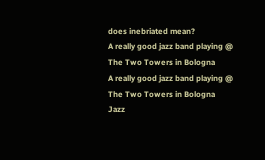does inebriated mean?
A really good jazz band playing @ The Two Towers in Bologna
A really good jazz band playing @ The Two Towers in Bologna
Jazz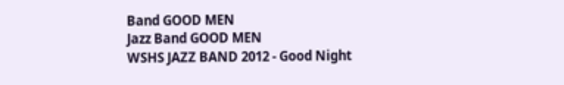Band GOOD MEN
Jazz Band GOOD MEN
WSHS JAZZ BAND 2012 - Good Night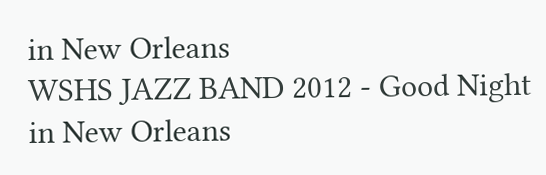in New Orleans
WSHS JAZZ BAND 2012 - Good Night in New Orleans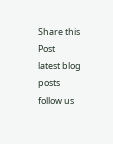Share this Post
latest blog posts
follow us